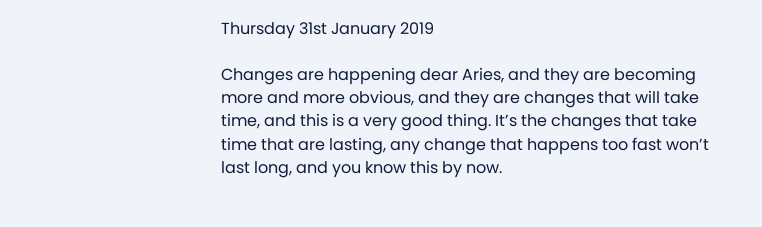Thursday 31st January 2019

Changes are happening dear Aries, and they are becoming more and more obvious, and they are changes that will take time, and this is a very good thing. It’s the changes that take time that are lasting, any change that happens too fast won’t last long, and you know this by now.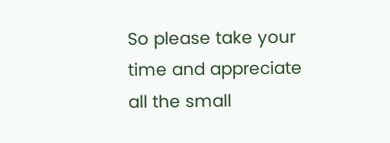So please take your time and appreciate all the small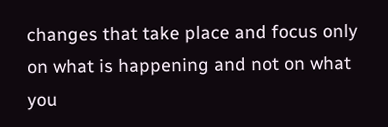changes that take place and focus only on what is happening and not on what you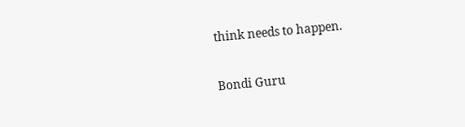think needs to happen.

Bondi Guru